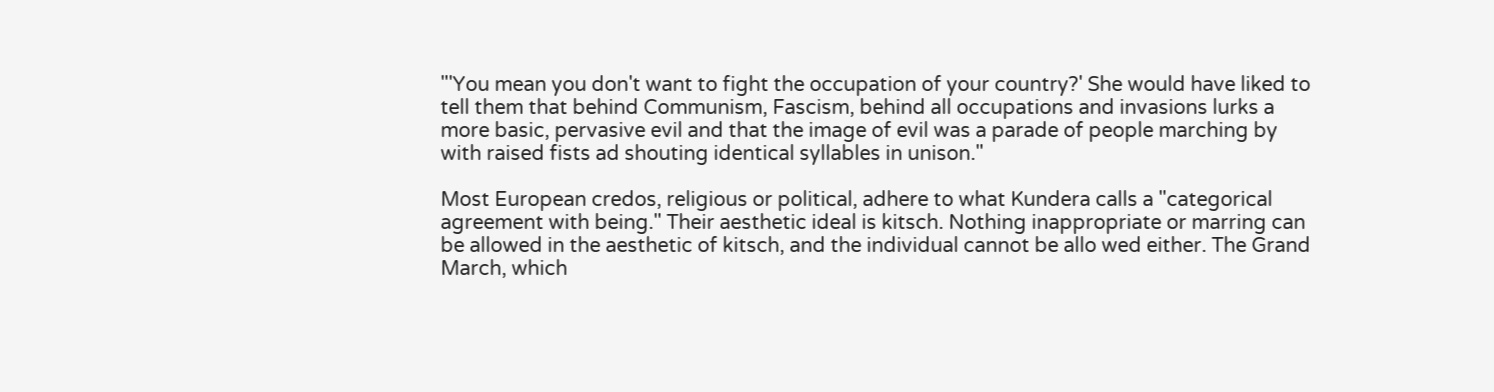"'You mean you don't want to fight the occupation of your country?' She would have liked to tell them that behind Communism, Fascism, behind all occupations and invasions lurks a more basic, pervasive evil and that the image of evil was a parade of people marching by with raised fists ad shouting identical syllables in unison."

Most European credos, religious or political, adhere to what Kundera calls a "categorical agreement with being." Their aesthetic ideal is kitsch. Nothing inappropriate or marring can be allowed in the aesthetic of kitsch, and the individual cannot be allo wed either. The Grand March, which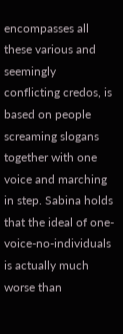encompasses all these various and seemingly conflicting credos, is based on people screaming slogans together with one voice and marching in step. Sabina holds that the ideal of one-voice-no-individuals is actually much worse than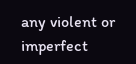any violent or imperfect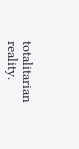totalitarian reality.